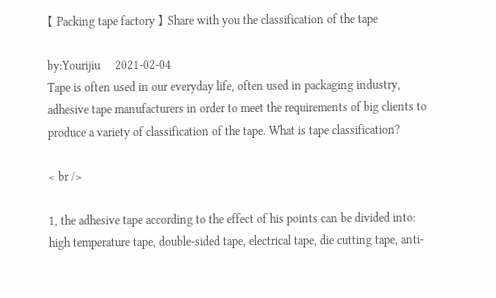【 Packing tape factory 】 Share with you the classification of the tape

by:Yourijiu     2021-02-04
Tape is often used in our everyday life, often used in packaging industry, adhesive tape manufacturers in order to meet the requirements of big clients to produce a variety of classification of the tape. What is tape classification?

< br />

1, the adhesive tape according to the effect of his points can be divided into: high temperature tape, double-sided tape, electrical tape, die cutting tape, anti-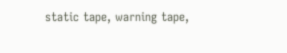static tape, warning tape,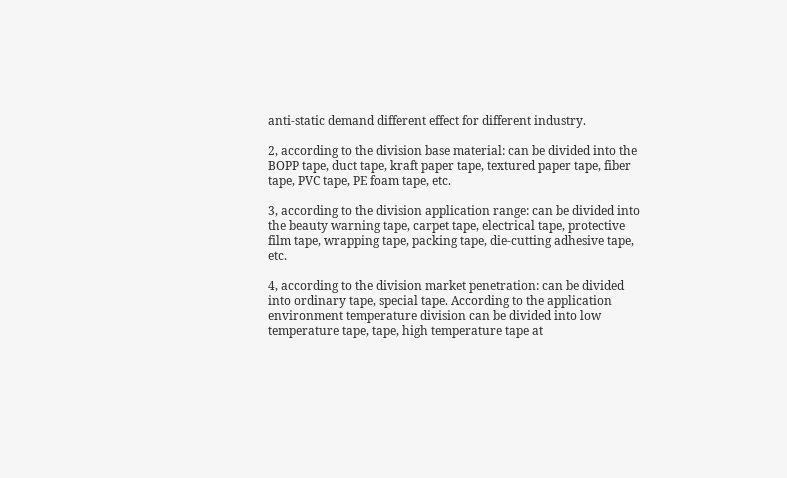anti-static demand different effect for different industry.

2, according to the division base material: can be divided into the BOPP tape, duct tape, kraft paper tape, textured paper tape, fiber tape, PVC tape, PE foam tape, etc.

3, according to the division application range: can be divided into the beauty warning tape, carpet tape, electrical tape, protective film tape, wrapping tape, packing tape, die-cutting adhesive tape, etc.

4, according to the division market penetration: can be divided into ordinary tape, special tape. According to the application environment temperature division can be divided into low temperature tape, tape, high temperature tape at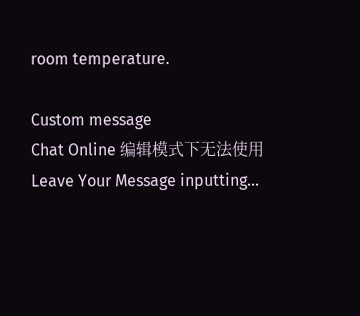room temperature.

Custom message
Chat Online 编辑模式下无法使用
Leave Your Message inputting...